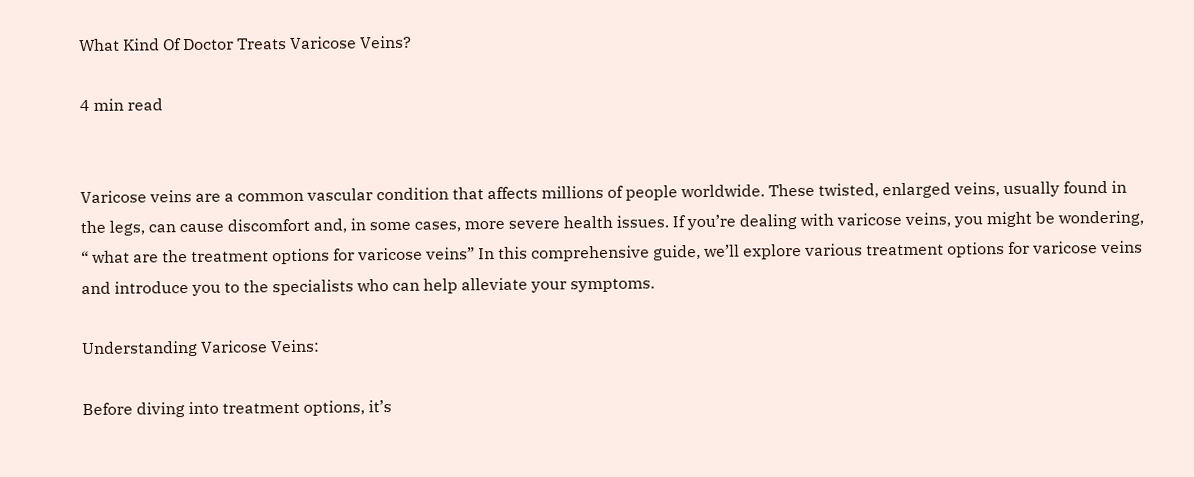What Kind Of Doctor Treats Varicose Veins?

4 min read


Varicose veins are a common vascular condition that affects millions of people worldwide. These twisted, enlarged veins, usually found in the legs, can cause discomfort and, in some cases, more severe health issues. If you’re dealing with varicose veins, you might be wondering, “ what are the treatment options for varicose veins” In this comprehensive guide, we’ll explore various treatment options for varicose veins and introduce you to the specialists who can help alleviate your symptoms.

Understanding Varicose Veins:

Before diving into treatment options, it’s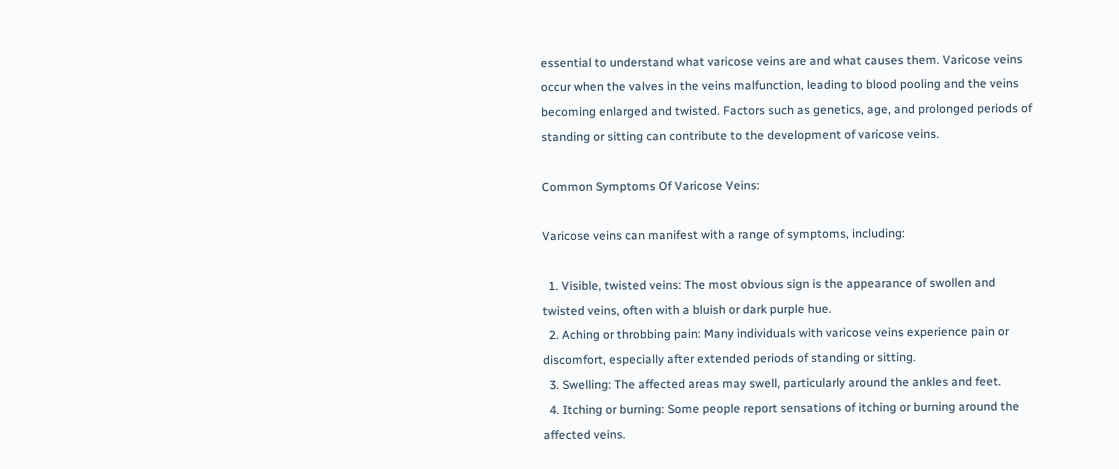essential to understand what varicose veins are and what causes them. Varicose veins occur when the valves in the veins malfunction, leading to blood pooling and the veins becoming enlarged and twisted. Factors such as genetics, age, and prolonged periods of standing or sitting can contribute to the development of varicose veins.

Common Symptoms Of Varicose Veins:

Varicose veins can manifest with a range of symptoms, including:

  1. Visible, twisted veins: The most obvious sign is the appearance of swollen and twisted veins, often with a bluish or dark purple hue.
  2. Aching or throbbing pain: Many individuals with varicose veins experience pain or discomfort, especially after extended periods of standing or sitting.
  3. Swelling: The affected areas may swell, particularly around the ankles and feet.
  4. Itching or burning: Some people report sensations of itching or burning around the affected veins.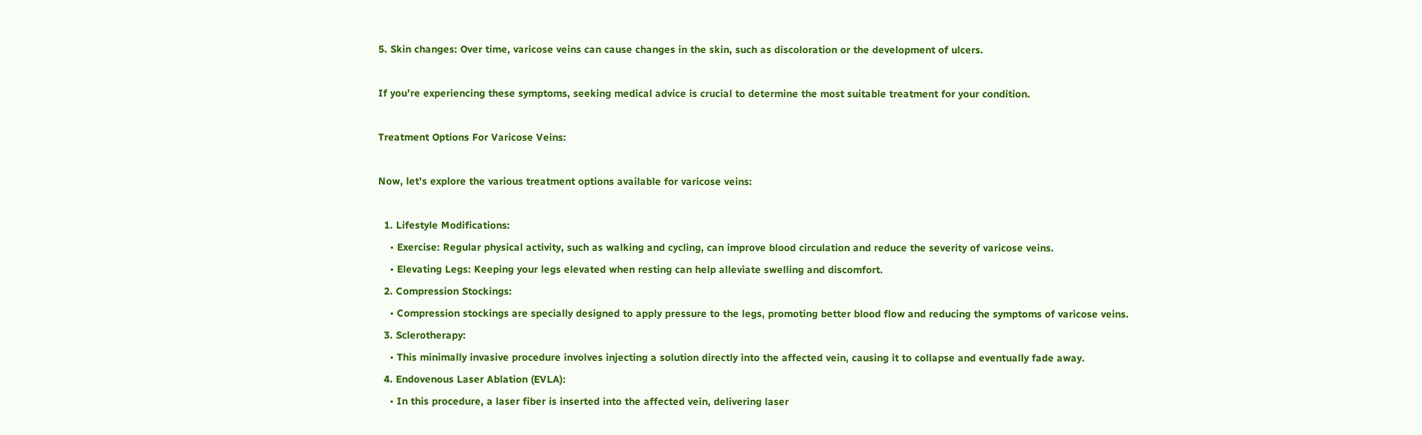5. Skin changes: Over time, varicose veins can cause changes in the skin, such as discoloration or the development of ulcers.

If you’re experiencing these symptoms, seeking medical advice is crucial to determine the most suitable treatment for your condition.

Treatment Options For Varicose Veins:

Now, let’s explore the various treatment options available for varicose veins:

  1. Lifestyle Modifications:
    • Exercise: Regular physical activity, such as walking and cycling, can improve blood circulation and reduce the severity of varicose veins.
    • Elevating Legs: Keeping your legs elevated when resting can help alleviate swelling and discomfort.
  2. Compression Stockings:
    • Compression stockings are specially designed to apply pressure to the legs, promoting better blood flow and reducing the symptoms of varicose veins.
  3. Sclerotherapy:
    • This minimally invasive procedure involves injecting a solution directly into the affected vein, causing it to collapse and eventually fade away.
  4. Endovenous Laser Ablation (EVLA):
    • In this procedure, a laser fiber is inserted into the affected vein, delivering laser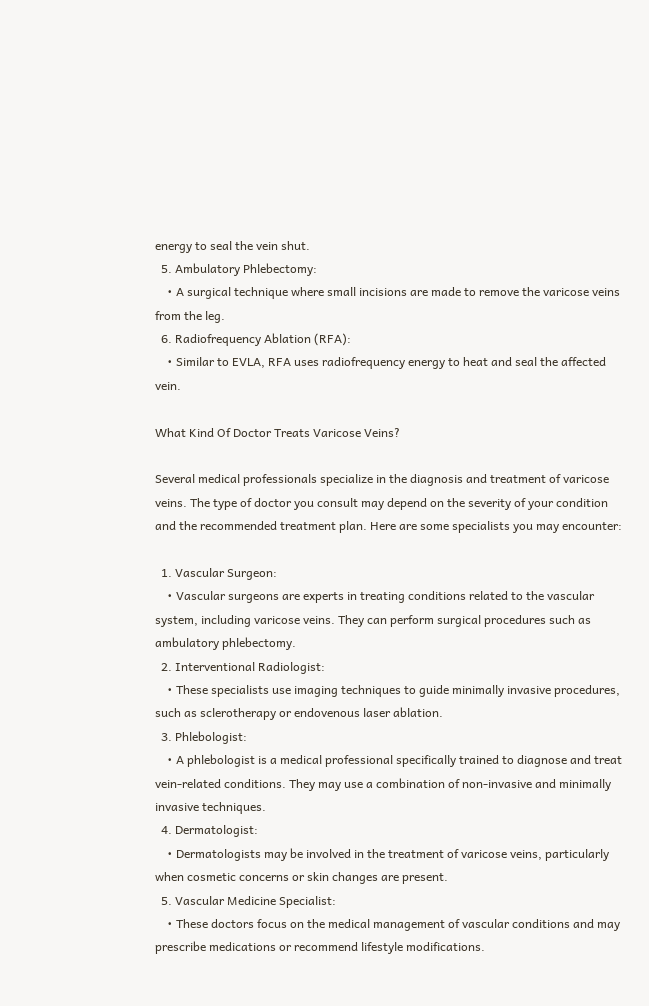energy to seal the vein shut.
  5. Ambulatory Phlebectomy:
    • A surgical technique where small incisions are made to remove the varicose veins from the leg.
  6. Radiofrequency Ablation (RFA):
    • Similar to EVLA, RFA uses radiofrequency energy to heat and seal the affected vein.

What Kind Of Doctor Treats Varicose Veins?

Several medical professionals specialize in the diagnosis and treatment of varicose veins. The type of doctor you consult may depend on the severity of your condition and the recommended treatment plan. Here are some specialists you may encounter:

  1. Vascular Surgeon:
    • Vascular surgeons are experts in treating conditions related to the vascular system, including varicose veins. They can perform surgical procedures such as ambulatory phlebectomy.
  2. Interventional Radiologist:
    • These specialists use imaging techniques to guide minimally invasive procedures, such as sclerotherapy or endovenous laser ablation.
  3. Phlebologist:
    • A phlebologist is a medical professional specifically trained to diagnose and treat vein-related conditions. They may use a combination of non-invasive and minimally invasive techniques.
  4. Dermatologist:
    • Dermatologists may be involved in the treatment of varicose veins, particularly when cosmetic concerns or skin changes are present.
  5. Vascular Medicine Specialist:
    • These doctors focus on the medical management of vascular conditions and may prescribe medications or recommend lifestyle modifications.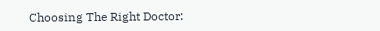Choosing The Right Doctor: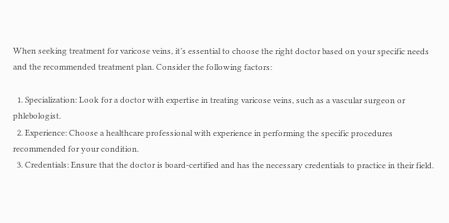When seeking treatment for varicose veins, it’s essential to choose the right doctor based on your specific needs and the recommended treatment plan. Consider the following factors:

  1. Specialization: Look for a doctor with expertise in treating varicose veins, such as a vascular surgeon or phlebologist.
  2. Experience: Choose a healthcare professional with experience in performing the specific procedures recommended for your condition.
  3. Credentials: Ensure that the doctor is board-certified and has the necessary credentials to practice in their field.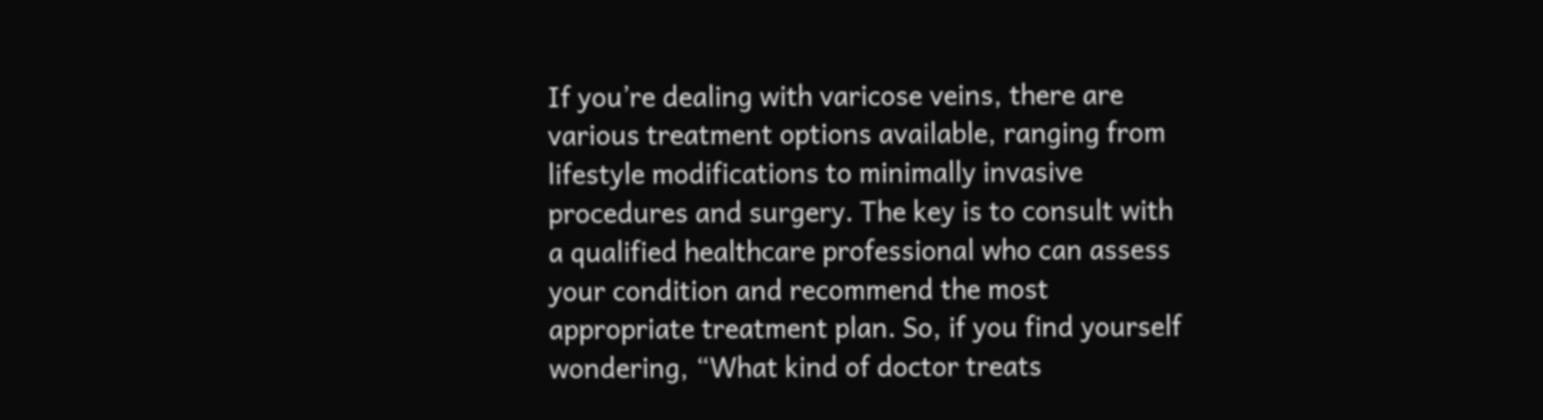If you’re dealing with varicose veins, there are various treatment options available, ranging from lifestyle modifications to minimally invasive procedures and surgery. The key is to consult with a qualified healthcare professional who can assess your condition and recommend the most appropriate treatment plan. So, if you find yourself wondering, “What kind of doctor treats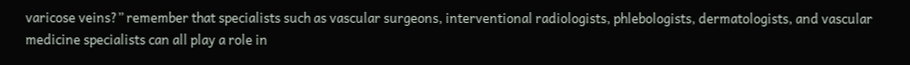varicose veins?” remember that specialists such as vascular surgeons, interventional radiologists, phlebologists, dermatologists, and vascular medicine specialists can all play a role in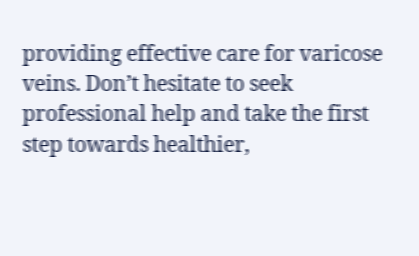providing effective care for varicose veins. Don’t hesitate to seek professional help and take the first step towards healthier,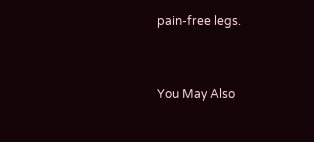pain-free legs.


You May Also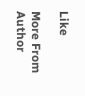Like

More From Author